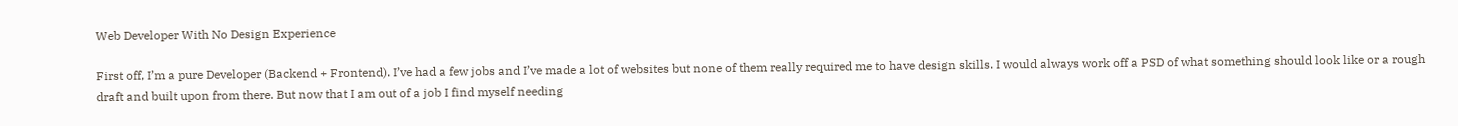Web Developer With No Design Experience

First off, I’m a pure Developer (Backend + Frontend). I’ve had a few jobs and I’ve made a lot of websites but none of them really required me to have design skills. I would always work off a PSD of what something should look like or a rough draft and built upon from there. But now that I am out of a job I find myself needing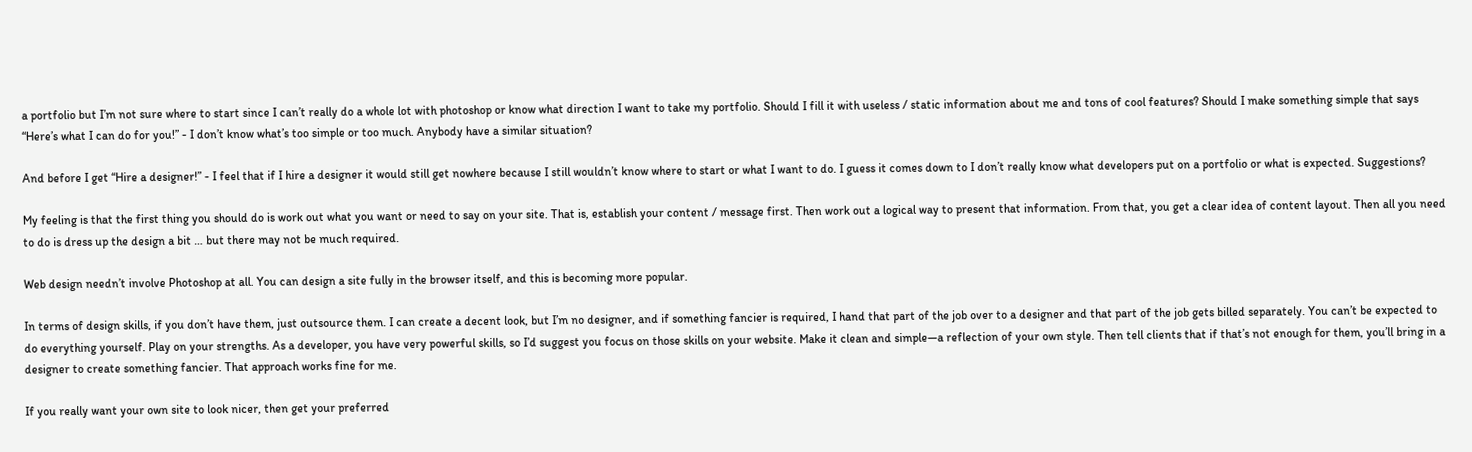a portfolio but I’m not sure where to start since I can’t really do a whole lot with photoshop or know what direction I want to take my portfolio. Should I fill it with useless / static information about me and tons of cool features? Should I make something simple that says “Here’s what I can do for you!” - I don’t know what’s too simple or too much. Anybody have a similar situation?

And before I get “Hire a designer!” - I feel that if I hire a designer it would still get nowhere because I still wouldn’t know where to start or what I want to do. I guess it comes down to I don’t really know what developers put on a portfolio or what is expected. Suggestions?

My feeling is that the first thing you should do is work out what you want or need to say on your site. That is, establish your content / message first. Then work out a logical way to present that information. From that, you get a clear idea of content layout. Then all you need to do is dress up the design a bit … but there may not be much required.

Web design needn’t involve Photoshop at all. You can design a site fully in the browser itself, and this is becoming more popular.

In terms of design skills, if you don’t have them, just outsource them. I can create a decent look, but I’m no designer, and if something fancier is required, I hand that part of the job over to a designer and that part of the job gets billed separately. You can’t be expected to do everything yourself. Play on your strengths. As a developer, you have very powerful skills, so I’d suggest you focus on those skills on your website. Make it clean and simple—a reflection of your own style. Then tell clients that if that’s not enough for them, you’ll bring in a designer to create something fancier. That approach works fine for me.

If you really want your own site to look nicer, then get your preferred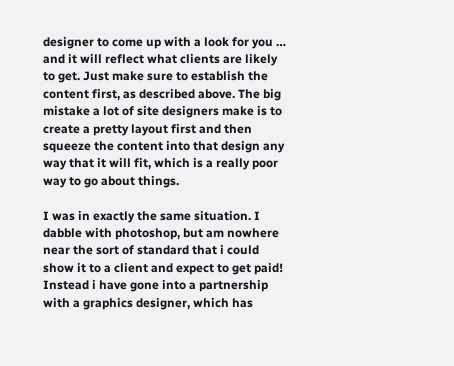designer to come up with a look for you … and it will reflect what clients are likely to get. Just make sure to establish the content first, as described above. The big mistake a lot of site designers make is to create a pretty layout first and then squeeze the content into that design any way that it will fit, which is a really poor way to go about things.

I was in exactly the same situation. I dabble with photoshop, but am nowhere near the sort of standard that i could show it to a client and expect to get paid! Instead i have gone into a partnership with a graphics designer, which has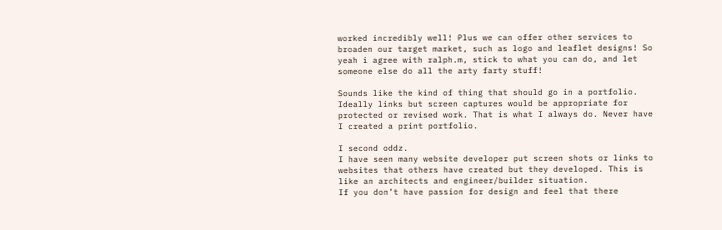worked incredibly well! Plus we can offer other services to broaden our target market, such as logo and leaflet designs! So yeah i agree with ralph.m, stick to what you can do, and let someone else do all the arty farty stuff!

Sounds like the kind of thing that should go in a portfolio. Ideally links but screen captures would be appropriate for protected or revised work. That is what I always do. Never have I created a print portfolio.

I second oddz.
I have seen many website developer put screen shots or links to websites that others have created but they developed. This is like an architects and engineer/builder situation.
If you don’t have passion for design and feel that there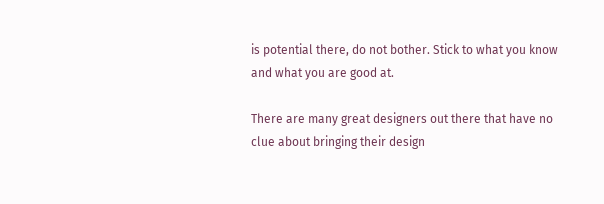is potential there, do not bother. Stick to what you know and what you are good at.

There are many great designers out there that have no clue about bringing their design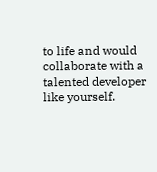to life and would collaborate with a talented developer like yourself.